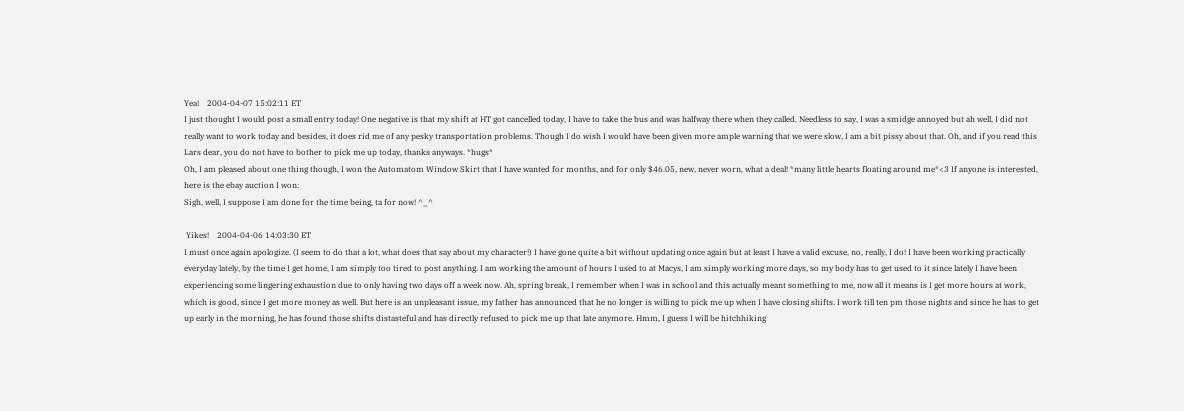Yea!    2004-04-07 15:02:11 ET
I just thought I would post a small entry today! One negative is that my shift at HT got cancelled today, I have to take the bus and was halfway there when they called. Needless to say, I was a smidge annoyed but ah well, I did not really want to work today and besides, it does rid me of any pesky transportation problems. Though I do wish I would have been given more ample warning that we were slow, I am a bit pissy about that. Oh, and if you read this Lars dear, you do not have to bother to pick me up today, thanks anyways. *hugs*
Oh, I am pleased about one thing though, I won the Automatom Window Skirt that I have wanted for months, and for only $46.05, new, never worn, what a deal! *many little hearts floating around me*<3 If anyone is interested, here is the ebay auction I won:
Sigh, well, I suppose I am done for the time being, ta for now! ^_^

 Yikes!    2004-04-06 14:03:30 ET
I must once again apologize. (I seem to do that a lot, what does that say about my character!) I have gone quite a bit without updating once again but at least I have a valid excuse, no, really, I do! I have been working practically everyday lately, by the time I get home, I am simply too tired to post anything. I am working the amount of hours I used to at Macys, I am simply working more days, so my body has to get used to it since lately I have been experiencing some lingering exhaustion due to only having two days off a week now. Ah, spring break, I remember when I was in school and this actually meant something to me, now all it means is I get more hours at work, which is good, since I get more money as well. But here is an unpleasant issue, my father has announced that he no longer is willing to pick me up when I have closing shifts. I work till ten pm those nights and since he has to get up early in the morning, he has found those shifts distasteful and has directly refused to pick me up that late anymore. Hmm, I guess I will be hitchhiking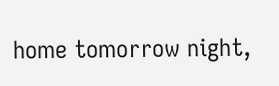home tomorrow night,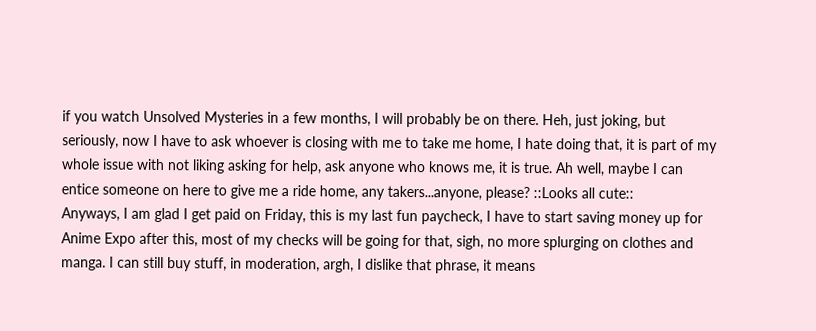if you watch Unsolved Mysteries in a few months, I will probably be on there. Heh, just joking, but seriously, now I have to ask whoever is closing with me to take me home, I hate doing that, it is part of my whole issue with not liking asking for help, ask anyone who knows me, it is true. Ah well, maybe I can entice someone on here to give me a ride home, any takers...anyone, please? ::Looks all cute::
Anyways, I am glad I get paid on Friday, this is my last fun paycheck, I have to start saving money up for Anime Expo after this, most of my checks will be going for that, sigh, no more splurging on clothes and manga. I can still buy stuff, in moderation, argh, I dislike that phrase, it means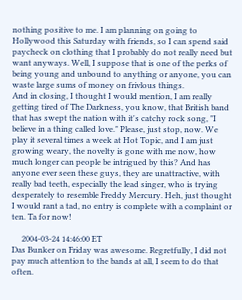nothing positive to me. I am planning on going to Hollywood this Saturday with friends, so I can spend said paycheck on clothing that I probably do not really need but want anyways. Well, I suppose that is one of the perks of being young and unbound to anything or anyone, you can waste large sums of money on frivlous things.
And in closing, I thought I would mention, I am really getting tired of The Darkness, you know, that British band that has swept the nation with it's catchy rock song, "I believe in a thing called love." Please, just stop, now. We play it several times a week at Hot Topic, and I am just growing weary, the novelty is gone with me now, how much longer can people be intrigued by this? And has anyone ever seen these guys, they are unattractive, with really bad teeth, especially the lead singer, who is trying desperately to resemble Freddy Mercury. Heh, just thought I would rant a tad, no entry is complete with a complaint or ten. Ta for now!

     2004-03-24 14:46:00 ET
Das Bunker on Friday was awesome. Regretfully, I did not pay much attention to the bands at all, I seem to do that often.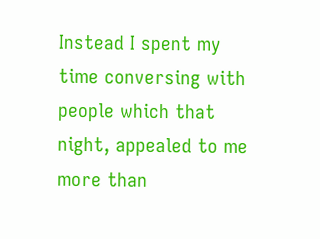Instead I spent my time conversing with people which that night, appealed to me more than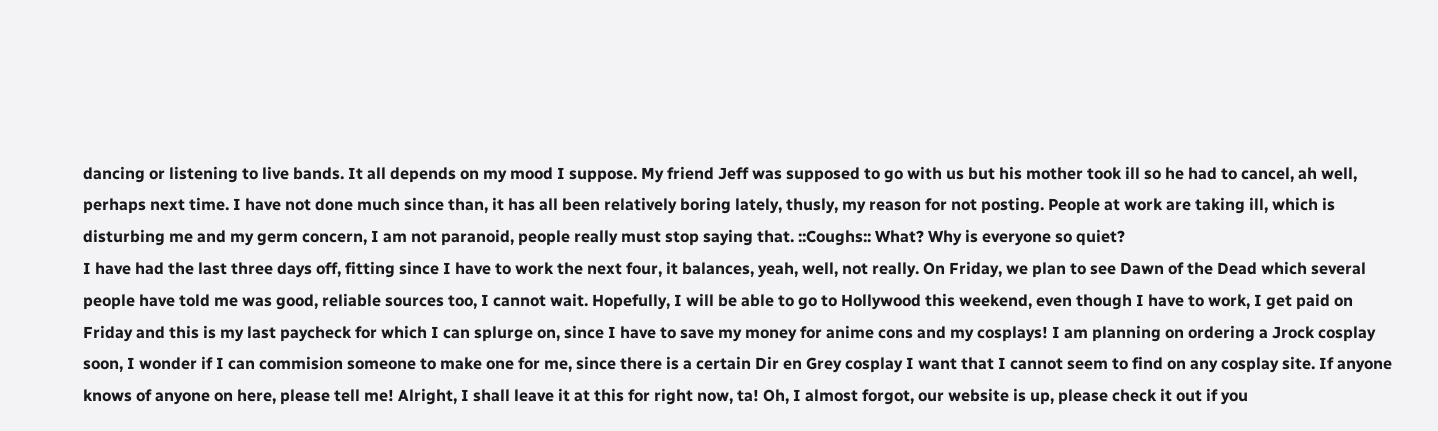dancing or listening to live bands. It all depends on my mood I suppose. My friend Jeff was supposed to go with us but his mother took ill so he had to cancel, ah well, perhaps next time. I have not done much since than, it has all been relatively boring lately, thusly, my reason for not posting. People at work are taking ill, which is disturbing me and my germ concern, I am not paranoid, people really must stop saying that. ::Coughs:: What? Why is everyone so quiet?
I have had the last three days off, fitting since I have to work the next four, it balances, yeah, well, not really. On Friday, we plan to see Dawn of the Dead which several people have told me was good, reliable sources too, I cannot wait. Hopefully, I will be able to go to Hollywood this weekend, even though I have to work, I get paid on Friday and this is my last paycheck for which I can splurge on, since I have to save my money for anime cons and my cosplays! I am planning on ordering a Jrock cosplay soon, I wonder if I can commision someone to make one for me, since there is a certain Dir en Grey cosplay I want that I cannot seem to find on any cosplay site. If anyone knows of anyone on here, please tell me! Alright, I shall leave it at this for right now, ta! Oh, I almost forgot, our website is up, please check it out if you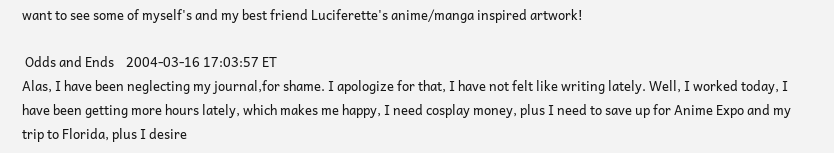want to see some of myself's and my best friend Luciferette's anime/manga inspired artwork!

 Odds and Ends    2004-03-16 17:03:57 ET
Alas, I have been neglecting my journal,for shame. I apologize for that, I have not felt like writing lately. Well, I worked today, I have been getting more hours lately, which makes me happy, I need cosplay money, plus I need to save up for Anime Expo and my trip to Florida, plus I desire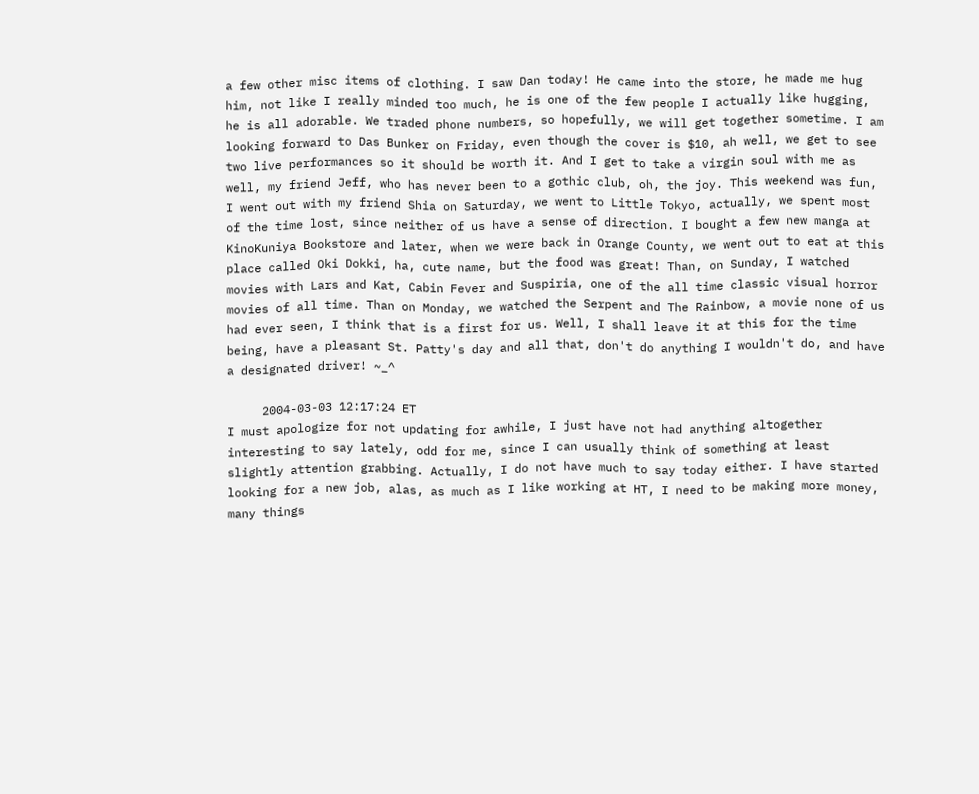a few other misc items of clothing. I saw Dan today! He came into the store, he made me hug him, not like I really minded too much, he is one of the few people I actually like hugging, he is all adorable. We traded phone numbers, so hopefully, we will get together sometime. I am looking forward to Das Bunker on Friday, even though the cover is $10, ah well, we get to see two live performances so it should be worth it. And I get to take a virgin soul with me as well, my friend Jeff, who has never been to a gothic club, oh, the joy. This weekend was fun, I went out with my friend Shia on Saturday, we went to Little Tokyo, actually, we spent most of the time lost, since neither of us have a sense of direction. I bought a few new manga at KinoKuniya Bookstore and later, when we were back in Orange County, we went out to eat at this place called Oki Dokki, ha, cute name, but the food was great! Than, on Sunday, I watched movies with Lars and Kat, Cabin Fever and Suspiria, one of the all time classic visual horror movies of all time. Than on Monday, we watched the Serpent and The Rainbow, a movie none of us had ever seen, I think that is a first for us. Well, I shall leave it at this for the time being, have a pleasant St. Patty's day and all that, don't do anything I wouldn't do, and have a designated driver! ~_^

     2004-03-03 12:17:24 ET
I must apologize for not updating for awhile, I just have not had anything altogether interesting to say lately, odd for me, since I can usually think of something at least slightly attention grabbing. Actually, I do not have much to say today either. I have started looking for a new job, alas, as much as I like working at HT, I need to be making more money, many things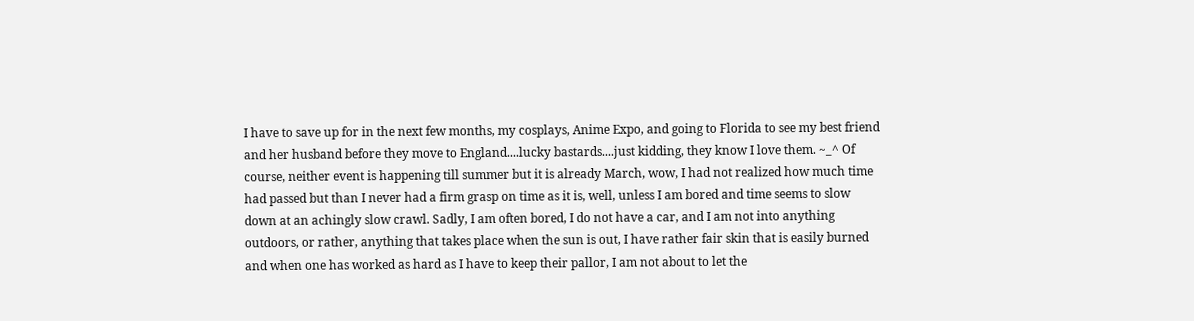I have to save up for in the next few months, my cosplays, Anime Expo, and going to Florida to see my best friend and her husband before they move to England....lucky bastards....just kidding, they know I love them. ~_^ Of course, neither event is happening till summer but it is already March, wow, I had not realized how much time had passed but than I never had a firm grasp on time as it is, well, unless I am bored and time seems to slow down at an achingly slow crawl. Sadly, I am often bored, I do not have a car, and I am not into anything outdoors, or rather, anything that takes place when the sun is out, I have rather fair skin that is easily burned and when one has worked as hard as I have to keep their pallor, I am not about to let the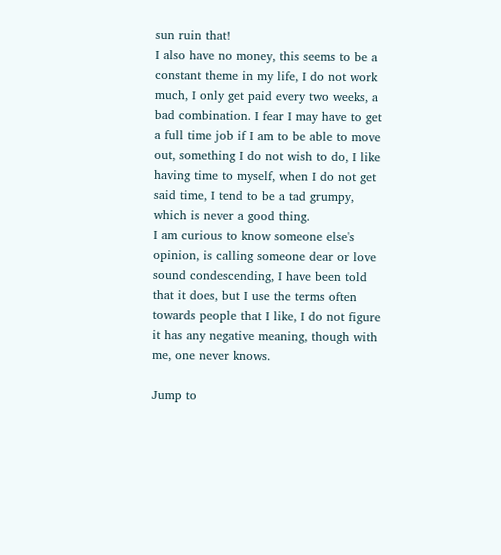sun ruin that!
I also have no money, this seems to be a constant theme in my life, I do not work much, I only get paid every two weeks, a bad combination. I fear I may have to get a full time job if I am to be able to move out, something I do not wish to do, I like having time to myself, when I do not get said time, I tend to be a tad grumpy, which is never a good thing.
I am curious to know someone else's opinion, is calling someone dear or love sound condescending, I have been told that it does, but I use the terms often towards people that I like, I do not figure it has any negative meaning, though with me, one never knows.

Jump to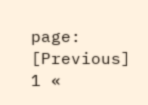page: [Previous] 1 «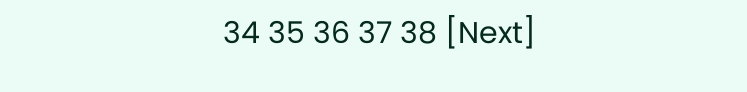34 35 36 37 38 [Next]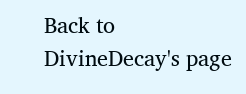Back to DivineDecay's page